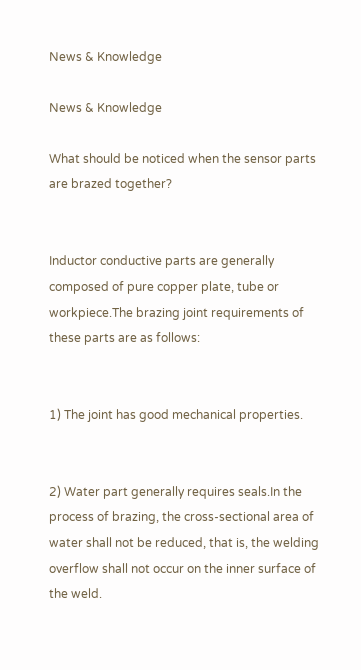News & Knowledge

News & Knowledge

What should be noticed when the sensor parts are brazed together?


Inductor conductive parts are generally composed of pure copper plate, tube or workpiece.The brazing joint requirements of these parts are as follows:


1) The joint has good mechanical properties.


2) Water part generally requires seals.In the process of brazing, the cross-sectional area of water shall not be reduced, that is, the welding overflow shall not occur on the inner surface of the weld.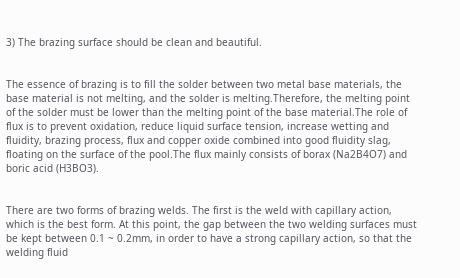3) The brazing surface should be clean and beautiful.


The essence of brazing is to fill the solder between two metal base materials, the base material is not melting, and the solder is melting.Therefore, the melting point of the solder must be lower than the melting point of the base material.The role of flux is to prevent oxidation, reduce liquid surface tension, increase wetting and fluidity, brazing process, flux and copper oxide combined into good fluidity slag, floating on the surface of the pool.The flux mainly consists of borax (Na2B4O7) and boric acid (H3BO3).


There are two forms of brazing welds. The first is the weld with capillary action, which is the best form. At this point, the gap between the two welding surfaces must be kept between 0.1 ~ 0.2mm, in order to have a strong capillary action, so that the welding fluid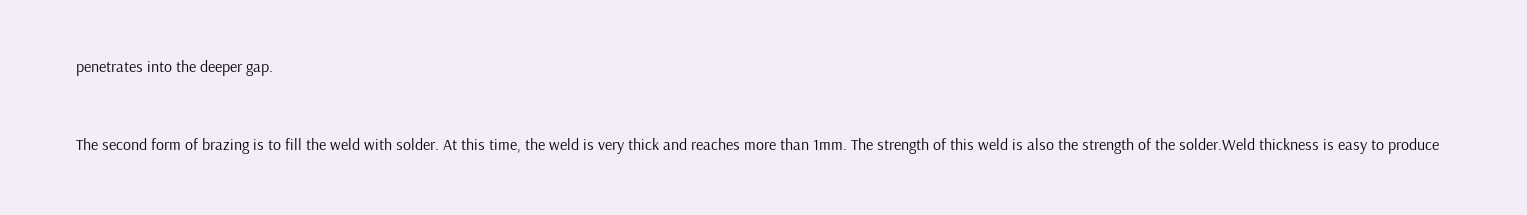penetrates into the deeper gap.


The second form of brazing is to fill the weld with solder. At this time, the weld is very thick and reaches more than 1mm. The strength of this weld is also the strength of the solder.Weld thickness is easy to produce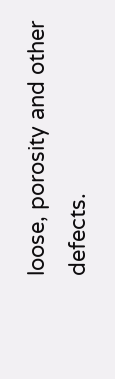loose, porosity and other defects.